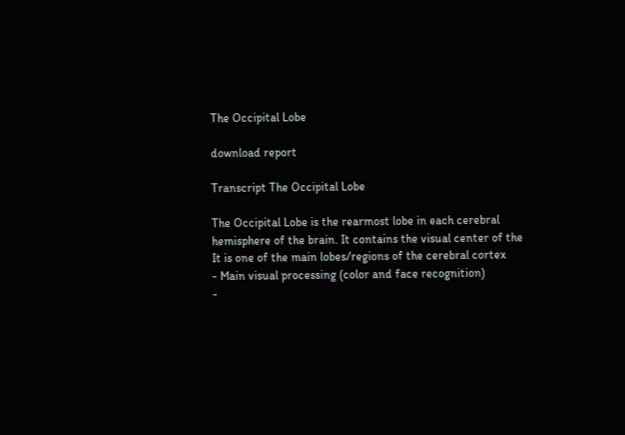The Occipital Lobe

download report

Transcript The Occipital Lobe

The Occipital Lobe is the rearmost lobe in each cerebral
hemisphere of the brain. It contains the visual center of the
It is one of the main lobes/regions of the cerebral cortex
- Main visual processing (color and face recognition)
-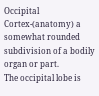Occipital Cortex-(anatomy) a somewhat rounded
subdivision of a bodily organ or part.
The occipital lobe is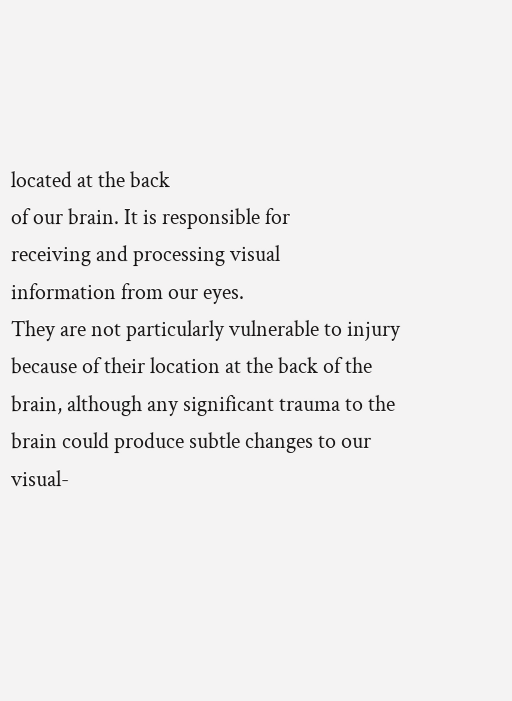located at the back
of our brain. It is responsible for
receiving and processing visual
information from our eyes.
They are not particularly vulnerable to injury
because of their location at the back of the
brain, although any significant trauma to the
brain could produce subtle changes to our
visual-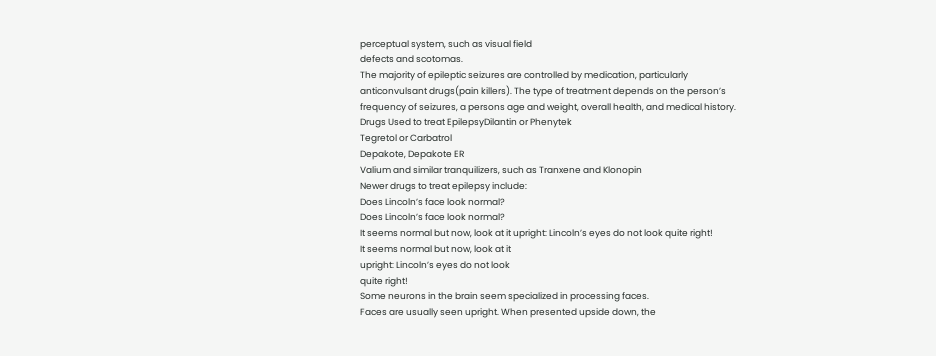perceptual system, such as visual field
defects and scotomas.
The majority of epileptic seizures are controlled by medication, particularly
anticonvulsant drugs(pain killers). The type of treatment depends on the person’s
frequency of seizures, a persons age and weight, overall health, and medical history.
Drugs Used to treat EpilepsyDilantin or Phenytek
Tegretol or Carbatrol
Depakote, Depakote ER
Valium and similar tranquilizers, such as Tranxene and Klonopin
Newer drugs to treat epilepsy include:
Does Lincoln’s face look normal?
Does Lincoln’s face look normal?
It seems normal but now, look at it upright: Lincoln’s eyes do not look quite right!
It seems normal but now, look at it
upright: Lincoln’s eyes do not look
quite right!
Some neurons in the brain seem specialized in processing faces.
Faces are usually seen upright. When presented upside down, the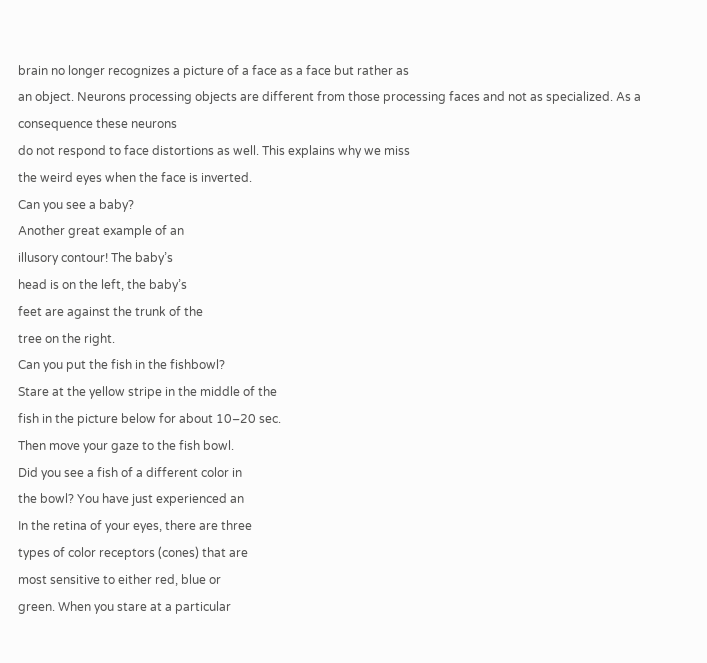brain no longer recognizes a picture of a face as a face but rather as
an object. Neurons processing objects are different from those processing faces and not as specialized. As a consequence these neurons
do not respond to face distortions as well. This explains why we miss
the weird eyes when the face is inverted.
Can you see a baby?
Another great example of an
illusory contour! The baby’s
head is on the left, the baby’s
feet are against the trunk of the
tree on the right.
Can you put the fish in the fishbowl?
Stare at the yellow stripe in the middle of the
fish in the picture below for about 10–20 sec.
Then move your gaze to the fish bowl.
Did you see a fish of a different color in
the bowl? You have just experienced an
In the retina of your eyes, there are three
types of color receptors (cones) that are
most sensitive to either red, blue or
green. When you stare at a particular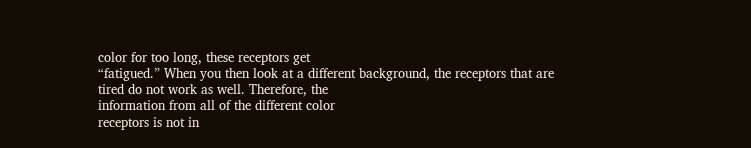color for too long, these receptors get
“fatigued.” When you then look at a different background, the receptors that are
tired do not work as well. Therefore, the
information from all of the different color
receptors is not in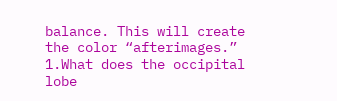balance. This will create
the color “afterimages.”
1.What does the occipital lobe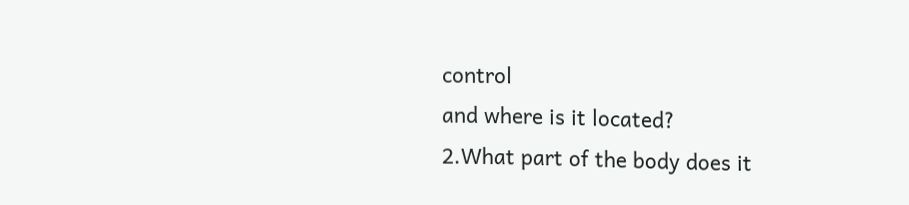control
and where is it located?
2.What part of the body does it